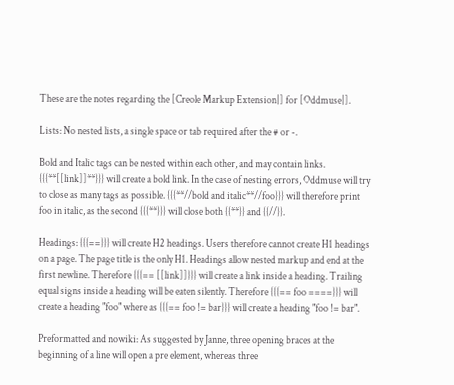These are the notes regarding the [Creole Markup Extension|] for [Oddmuse|].

Lists: No nested lists, a single space or tab required after the # or -.

Bold and Italic tags can be nested within each other, and may contain links. {{{**[[link]]**}}} will create a bold link. In the case of nesting errors, Oddmuse will try to close as many tags as possible. {{{**//bold and italic**//foo}}} will therefore print foo in italic, as the second {{{**}}} will close both {{**}} and {{//}}.

Headings: {{{==}}} will create H2 headings. Users therefore cannot create H1 headings on a page. The page title is the only H1. Headings allow nested markup and end at the first newline. Therefore {{{== [[link]]}}} will create a link inside a heading. Trailing equal signs inside a heading will be eaten silently. Therefore {{{== foo ====}}} will create a heading "foo" where as {{{== foo != bar}}} will create a heading "foo != bar".

Preformatted and nowiki: As suggested by Janne, three opening braces at the beginning of a line will open a pre element, whereas three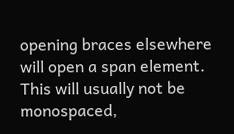opening braces elsewhere will open a span element. This will usually not be monospaced,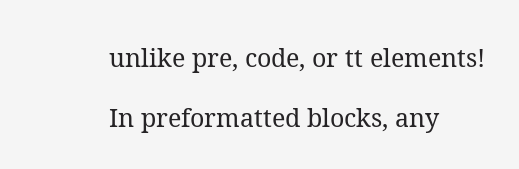unlike pre, code, or tt elements!

In preformatted blocks, any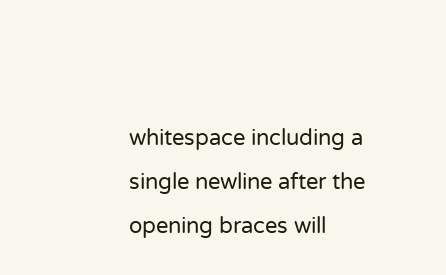whitespace including a single newline after the opening braces will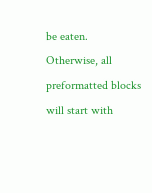be eaten. Otherwise, all preformatted blocks will start with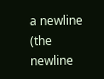a newline (the newline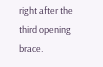right after the third opening brace.